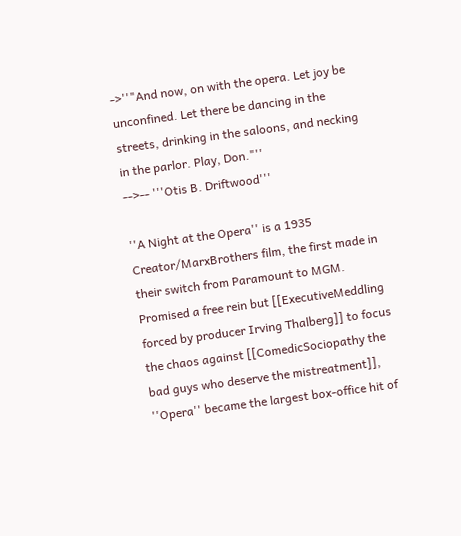->''"And now, on with the opera. Let joy be unconfined. Let there be dancing in the streets, drinking in the saloons, and necking in the parlor. Play, Don."''
-->-- '''Otis B. Driftwood'''

''A Night at the Opera'' is a 1935 Creator/MarxBrothers film, the first made in their switch from Paramount to MGM. Promised a free rein but [[ExecutiveMeddling forced by producer Irving Thalberg]] to focus the chaos against [[ComedicSociopathy the bad guys who deserve the mistreatment]], ''Opera'' became the largest box-office hit of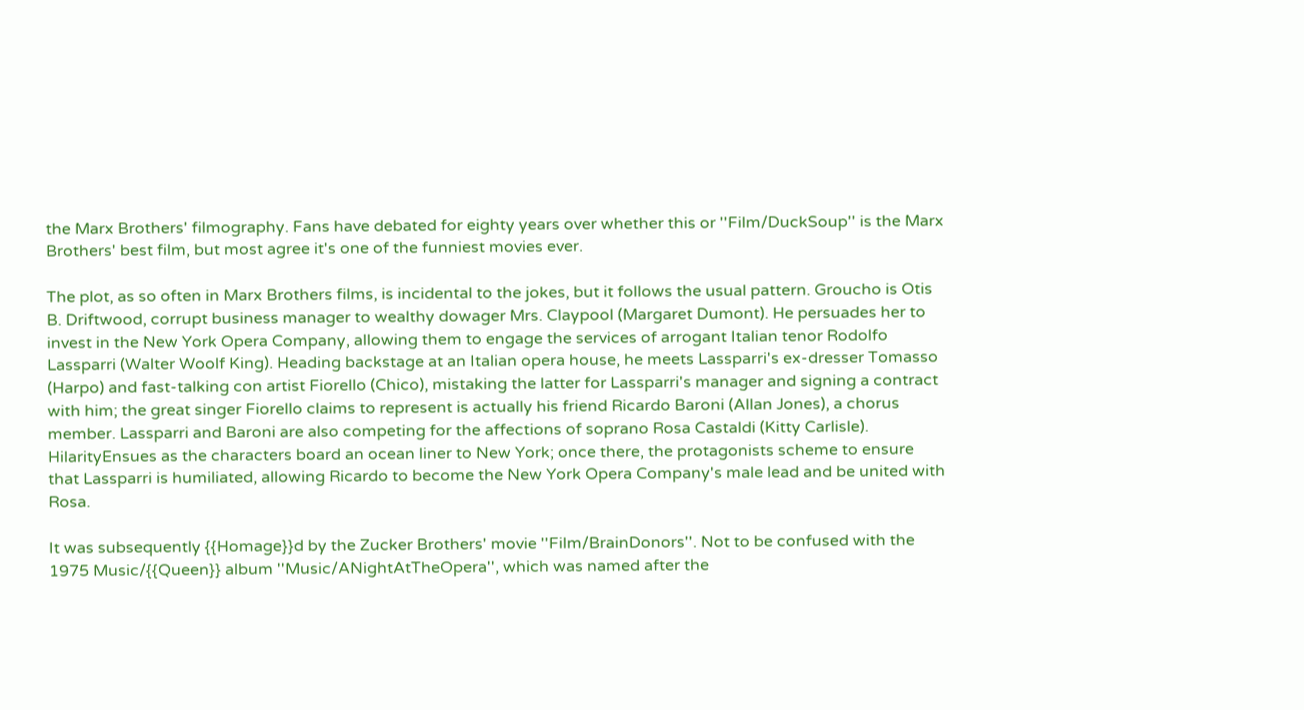the Marx Brothers' filmography. Fans have debated for eighty years over whether this or ''Film/DuckSoup'' is the Marx Brothers' best film, but most agree it's one of the funniest movies ever.

The plot, as so often in Marx Brothers films, is incidental to the jokes, but it follows the usual pattern. Groucho is Otis B. Driftwood, corrupt business manager to wealthy dowager Mrs. Claypool (Margaret Dumont). He persuades her to invest in the New York Opera Company, allowing them to engage the services of arrogant Italian tenor Rodolfo Lassparri (Walter Woolf King). Heading backstage at an Italian opera house, he meets Lassparri's ex-dresser Tomasso (Harpo) and fast-talking con artist Fiorello (Chico), mistaking the latter for Lassparri's manager and signing a contract with him; the great singer Fiorello claims to represent is actually his friend Ricardo Baroni (Allan Jones), a chorus member. Lassparri and Baroni are also competing for the affections of soprano Rosa Castaldi (Kitty Carlisle). HilarityEnsues as the characters board an ocean liner to New York; once there, the protagonists scheme to ensure that Lassparri is humiliated, allowing Ricardo to become the New York Opera Company's male lead and be united with Rosa.

It was subsequently {{Homage}}d by the Zucker Brothers' movie ''Film/BrainDonors''. Not to be confused with the 1975 Music/{{Queen}} album ''Music/ANightAtTheOpera'', which was named after the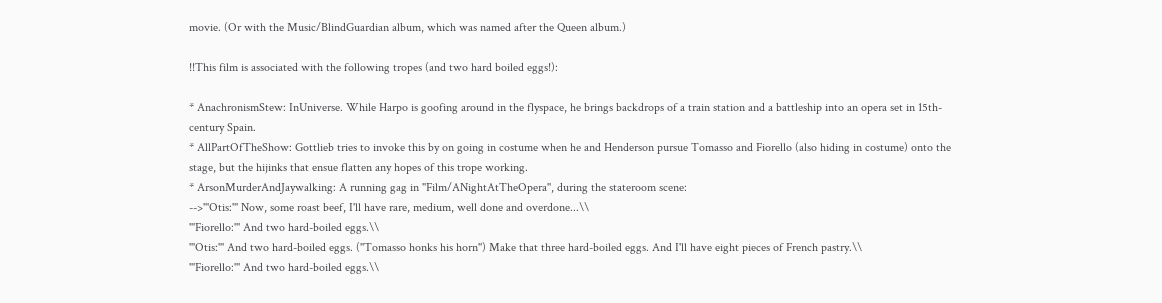movie. (Or with the Music/BlindGuardian album, which was named after the Queen album.)

!!This film is associated with the following tropes (and two hard boiled eggs!):

* AnachronismStew: InUniverse. While Harpo is goofing around in the flyspace, he brings backdrops of a train station and a battleship into an opera set in 15th-century Spain.
* AllPartOfTheShow: Gottlieb tries to invoke this by on going in costume when he and Henderson pursue Tomasso and Fiorello (also hiding in costume) onto the stage, but the hijinks that ensue flatten any hopes of this trope working.
* ArsonMurderAndJaywalking: A running gag in ''Film/ANightAtTheOpera'', during the stateroom scene:
-->'''Otis:''' Now, some roast beef, I'll have rare, medium, well done and overdone...\\
'''Fiorello:''' And two hard-boiled eggs.\\
'''Otis:''' And two hard-boiled eggs. (''Tomasso honks his horn'') Make that three hard-boiled eggs. And I'll have eight pieces of French pastry.\\
'''Fiorello:''' And two hard-boiled eggs.\\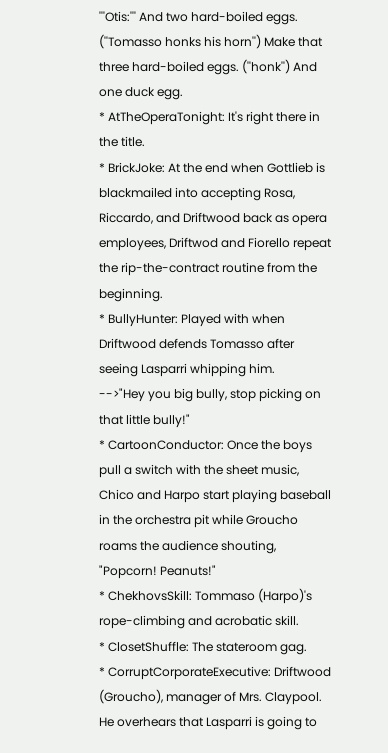'''Otis:''' And two hard-boiled eggs. (''Tomasso honks his horn'') Make that three hard-boiled eggs. (''honk'') And one duck egg.
* AtTheOperaTonight: It's right there in the title.
* BrickJoke: At the end when Gottlieb is blackmailed into accepting Rosa, Riccardo, and Driftwood back as opera employees, Driftwod and Fiorello repeat the rip-the-contract routine from the beginning.
* BullyHunter: Played with when Driftwood defends Tomasso after seeing Lasparri whipping him.
-->"Hey you big bully, stop picking on that little bully!"
* CartoonConductor: Once the boys pull a switch with the sheet music, Chico and Harpo start playing baseball in the orchestra pit while Groucho roams the audience shouting, "Popcorn! Peanuts!"
* ChekhovsSkill: Tommaso (Harpo)'s rope-climbing and acrobatic skill.
* ClosetShuffle: The stateroom gag.
* CorruptCorporateExecutive: Driftwood (Groucho), manager of Mrs. Claypool. He overhears that Lasparri is going to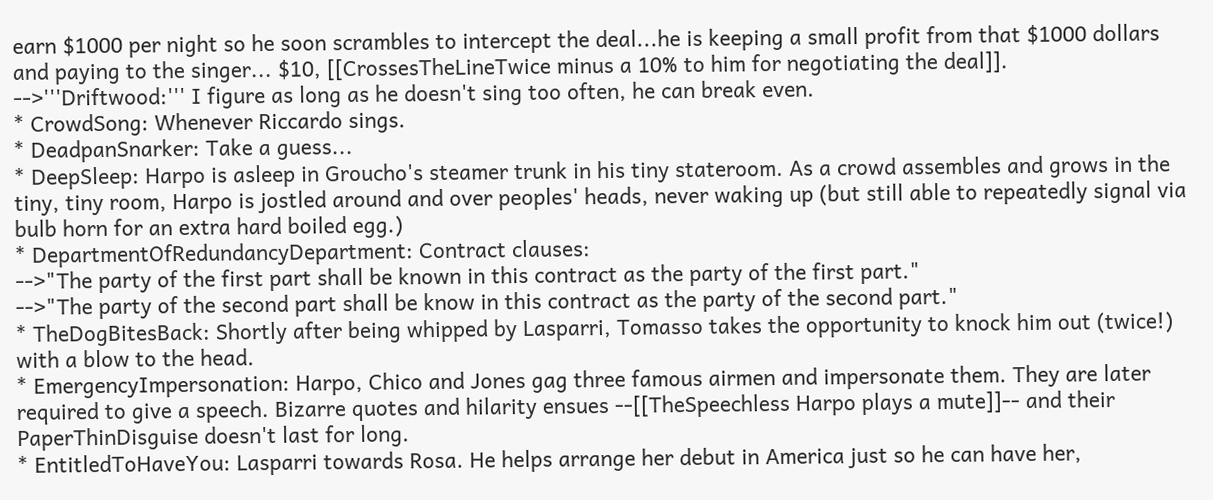earn $1000 per night so he soon scrambles to intercept the deal...he is keeping a small profit from that $1000 dollars and paying to the singer... $10, [[CrossesTheLineTwice minus a 10% to him for negotiating the deal]].
-->'''Driftwood:''' I figure as long as he doesn't sing too often, he can break even.
* CrowdSong: Whenever Riccardo sings.
* DeadpanSnarker: Take a guess...
* DeepSleep: Harpo is asleep in Groucho's steamer trunk in his tiny stateroom. As a crowd assembles and grows in the tiny, tiny room, Harpo is jostled around and over peoples' heads, never waking up (but still able to repeatedly signal via bulb horn for an extra hard boiled egg.)
* DepartmentOfRedundancyDepartment: Contract clauses:
-->"The party of the first part shall be known in this contract as the party of the first part."
-->"The party of the second part shall be know in this contract as the party of the second part."
* TheDogBitesBack: Shortly after being whipped by Lasparri, Tomasso takes the opportunity to knock him out (twice!) with a blow to the head.
* EmergencyImpersonation: Harpo, Chico and Jones gag three famous airmen and impersonate them. They are later required to give a speech. Bizarre quotes and hilarity ensues --[[TheSpeechless Harpo plays a mute]]-- and their PaperThinDisguise doesn't last for long.
* EntitledToHaveYou: Lasparri towards Rosa. He helps arrange her debut in America just so he can have her,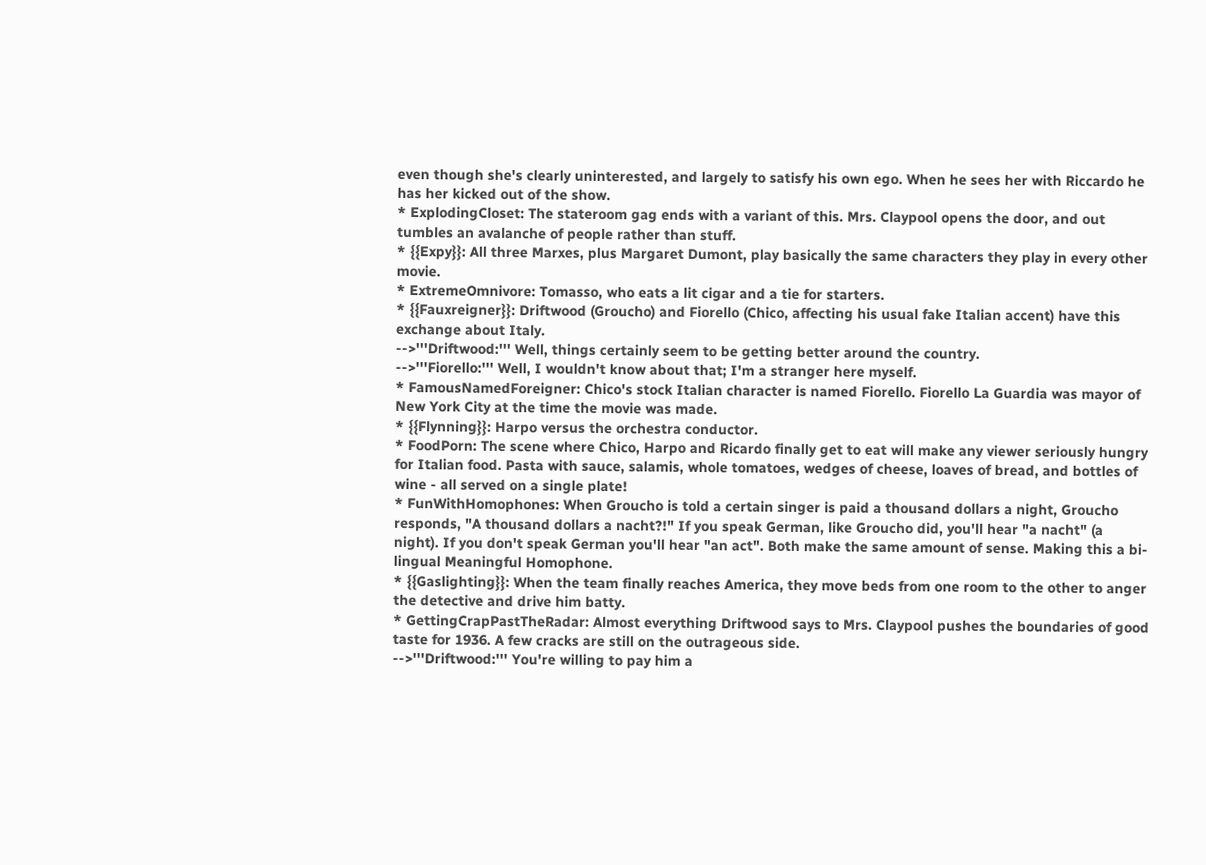even though she's clearly uninterested, and largely to satisfy his own ego. When he sees her with Riccardo he has her kicked out of the show.
* ExplodingCloset: The stateroom gag ends with a variant of this. Mrs. Claypool opens the door, and out tumbles an avalanche of people rather than stuff.
* {{Expy}}: All three Marxes, plus Margaret Dumont, play basically the same characters they play in every other movie.
* ExtremeOmnivore: Tomasso, who eats a lit cigar and a tie for starters.
* {{Fauxreigner}}: Driftwood (Groucho) and Fiorello (Chico, affecting his usual fake Italian accent) have this exchange about Italy.
-->'''Driftwood:''' Well, things certainly seem to be getting better around the country.
-->'''Fiorello:''' Well, I wouldn't know about that; I'm a stranger here myself.
* FamousNamedForeigner: Chico's stock Italian character is named Fiorello. Fiorello La Guardia was mayor of New York City at the time the movie was made.
* {{Flynning}}: Harpo versus the orchestra conductor.
* FoodPorn: The scene where Chico, Harpo and Ricardo finally get to eat will make any viewer seriously hungry for Italian food. Pasta with sauce, salamis, whole tomatoes, wedges of cheese, loaves of bread, and bottles of wine - all served on a single plate!
* FunWithHomophones: When Groucho is told a certain singer is paid a thousand dollars a night, Groucho responds, "A thousand dollars a nacht?!" If you speak German, like Groucho did, you'll hear "a nacht" (a night). If you don't speak German you'll hear "an act". Both make the same amount of sense. Making this a bi-lingual Meaningful Homophone.
* {{Gaslighting}}: When the team finally reaches America, they move beds from one room to the other to anger the detective and drive him batty.
* GettingCrapPastTheRadar: Almost everything Driftwood says to Mrs. Claypool pushes the boundaries of good taste for 1936. A few cracks are still on the outrageous side.
-->'''Driftwood:''' You're willing to pay him a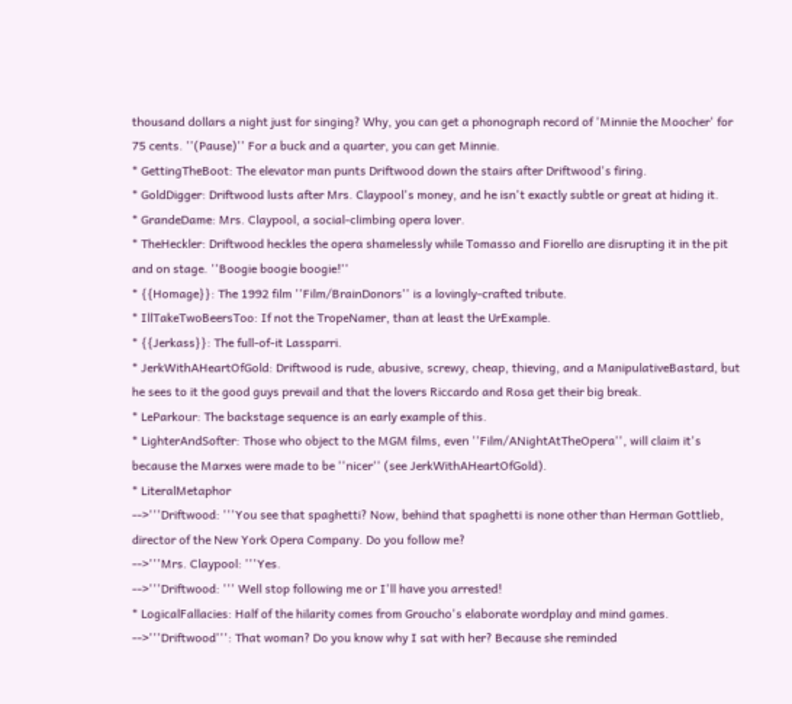thousand dollars a night just for singing? Why, you can get a phonograph record of 'Minnie the Moocher' for 75 cents. ''(Pause)'' For a buck and a quarter, you can get Minnie.
* GettingTheBoot: The elevator man punts Driftwood down the stairs after Driftwood's firing.
* GoldDigger: Driftwood lusts after Mrs. Claypool's money, and he isn't exactly subtle or great at hiding it.
* GrandeDame: Mrs. Claypool, a social-climbing opera lover.
* TheHeckler: Driftwood heckles the opera shamelessly while Tomasso and Fiorello are disrupting it in the pit and on stage. ''Boogie boogie boogie!''
* {{Homage}}: The 1992 film ''Film/BrainDonors'' is a lovingly-crafted tribute.
* IllTakeTwoBeersToo: If not the TropeNamer, than at least the UrExample.
* {{Jerkass}}: The full-of-it Lassparri.
* JerkWithAHeartOfGold: Driftwood is rude, abusive, screwy, cheap, thieving, and a ManipulativeBastard, but he sees to it the good guys prevail and that the lovers Riccardo and Rosa get their big break.
* LeParkour: The backstage sequence is an early example of this.
* LighterAndSofter: Those who object to the MGM films, even ''Film/ANightAtTheOpera'', will claim it's because the Marxes were made to be ''nicer'' (see JerkWithAHeartOfGold).
* LiteralMetaphor
-->'''Driftwood: '''You see that spaghetti? Now, behind that spaghetti is none other than Herman Gottlieb, director of the New York Opera Company. Do you follow me?
-->'''Mrs. Claypool: '''Yes.
-->'''Driftwood: ''' Well stop following me or I'll have you arrested!
* LogicalFallacies: Half of the hilarity comes from Groucho's elaborate wordplay and mind games.
-->'''Driftwood''': That woman? Do you know why I sat with her? Because she reminded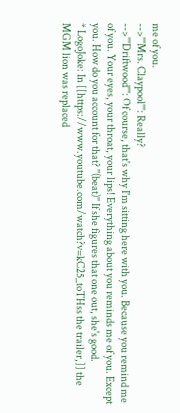me of you.
-->'''Mrs. Claypool''': Really?
-->'''Driftwood''': Of course, that's why I'm sitting here with you. Because you remind me of you. Your eyes, your throat, your lips! Everything about you reminds me of you. Except you. How do you account for that? ''(beat)'' If she figures that one out, she's good.
* LogoJoke: In [[https://www.youtube.com/watch?v=kC25_toTHss the trailer,]] the MGM lion was replaced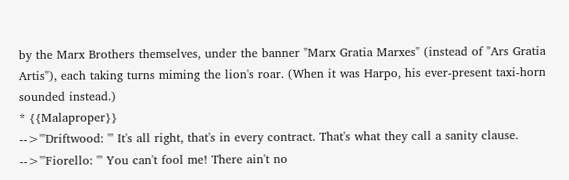by the Marx Brothers themselves, under the banner "Marx Gratia Marxes" (instead of "Ars Gratia Artis"), each taking turns miming the lion's roar. (When it was Harpo, his ever-present taxi-horn sounded instead.)
* {{Malaproper}}
-->'''Driftwood: ''' It's all right, that's in every contract. That's what they call a sanity clause.
-->'''Fiorello: ''' You can't fool me! There ain't no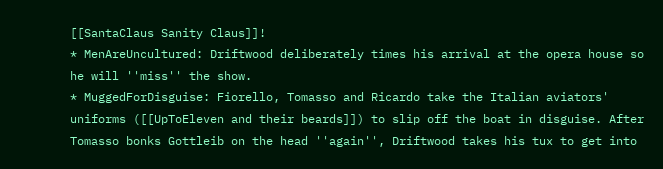[[SantaClaus Sanity Claus]]!
* MenAreUncultured: Driftwood deliberately times his arrival at the opera house so he will ''miss'' the show.
* MuggedForDisguise: Fiorello, Tomasso and Ricardo take the Italian aviators' uniforms ([[UpToEleven and their beards]]) to slip off the boat in disguise. After Tomasso bonks Gottleib on the head ''again'', Driftwood takes his tux to get into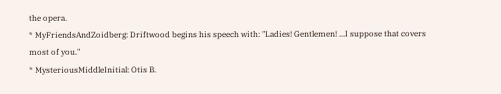the opera.
* MyFriendsAndZoidberg: Driftwood begins his speech with: "Ladies! Gentlemen! ...I suppose that covers most of you."
* MysteriousMiddleInitial: Otis B.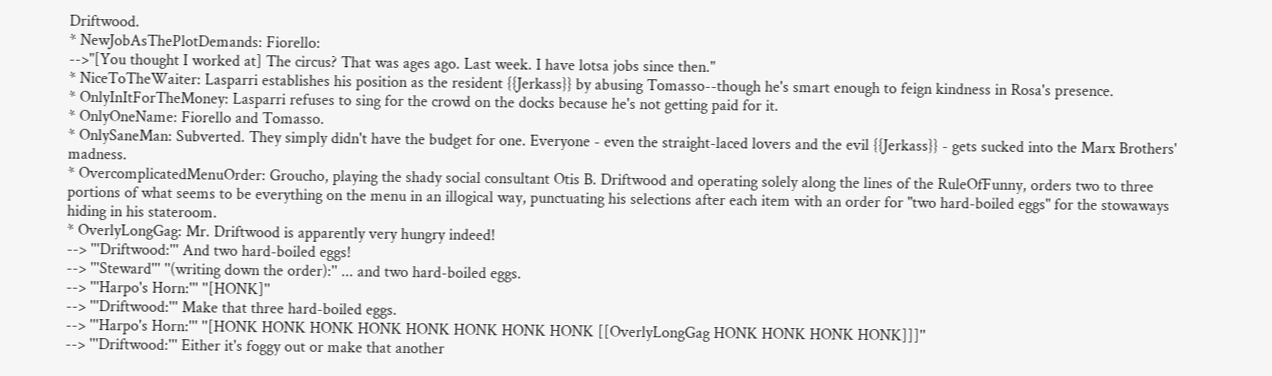Driftwood.
* NewJobAsThePlotDemands: Fiorello:
-->"[You thought I worked at] The circus? That was ages ago. Last week. I have lotsa jobs since then."
* NiceToTheWaiter: Lasparri establishes his position as the resident {{Jerkass}} by abusing Tomasso--though he's smart enough to feign kindness in Rosa's presence.
* OnlyInItForTheMoney: Lasparri refuses to sing for the crowd on the docks because he's not getting paid for it.
* OnlyOneName: Fiorello and Tomasso.
* OnlySaneMan: Subverted. They simply didn't have the budget for one. Everyone - even the straight-laced lovers and the evil {{Jerkass}} - gets sucked into the Marx Brothers' madness.
* OvercomplicatedMenuOrder: Groucho, playing the shady social consultant Otis B. Driftwood and operating solely along the lines of the RuleOfFunny, orders two to three portions of what seems to be everything on the menu in an illogical way, punctuating his selections after each item with an order for "two hard-boiled eggs" for the stowaways hiding in his stateroom.
* OverlyLongGag: Mr. Driftwood is apparently very hungry indeed!
--> '''Driftwood:''' And two hard-boiled eggs!
--> '''Steward''' ''(writing down the order):'' ... and two hard-boiled eggs.
--> '''Harpo's Horn:''' ''[HONK]''
--> '''Driftwood:''' Make that three hard-boiled eggs.
--> '''Harpo's Horn:''' ''[HONK HONK HONK HONK HONK HONK HONK HONK [[OverlyLongGag HONK HONK HONK HONK]]]''
--> '''Driftwood:''' Either it's foggy out or make that another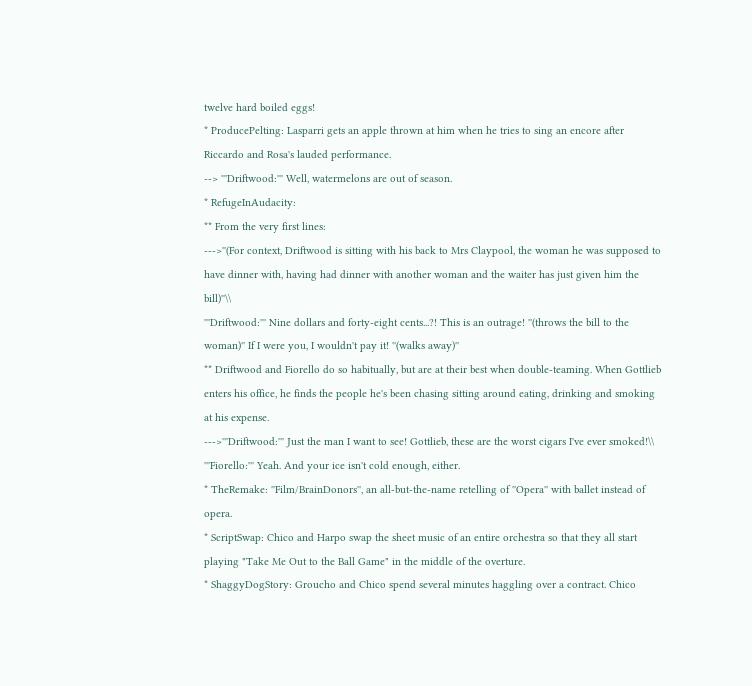twelve hard boiled eggs!
* ProducePelting: Lasparri gets an apple thrown at him when he tries to sing an encore after Riccardo and Rosa's lauded performance.
--> '''Driftwood:''' Well, watermelons are out of season.
* RefugeInAudacity:
** From the very first lines:
--->''(For context, Driftwood is sitting with his back to Mrs Claypool, the woman he was supposed to have dinner with, having had dinner with another woman and the waiter has just given him the bill)''\\
'''Driftwood:''' Nine dollars and forty-eight cents...?! This is an outrage! ''(throws the bill to the woman)'' If I were you, I wouldn't pay it! ''(walks away)''
** Driftwood and Fiorello do so habitually, but are at their best when double-teaming. When Gottlieb enters his office, he finds the people he's been chasing sitting around eating, drinking and smoking at his expense.
--->'''Driftwood:''' Just the man I want to see! Gottlieb, these are the worst cigars I've ever smoked!\\
'''Fiorello:''' Yeah. And your ice isn't cold enough, either.
* TheRemake: ''Film/BrainDonors'', an all-but-the-name retelling of ''Opera'' with ballet instead of opera.
* ScriptSwap: Chico and Harpo swap the sheet music of an entire orchestra so that they all start playing "Take Me Out to the Ball Game" in the middle of the overture.
* ShaggyDogStory: Groucho and Chico spend several minutes haggling over a contract. Chico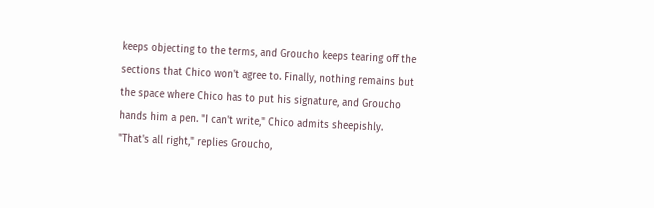keeps objecting to the terms, and Groucho keeps tearing off the sections that Chico won't agree to. Finally, nothing remains but the space where Chico has to put his signature, and Groucho hands him a pen. "I can't write," Chico admits sheepishly. "That's all right," replies Groucho,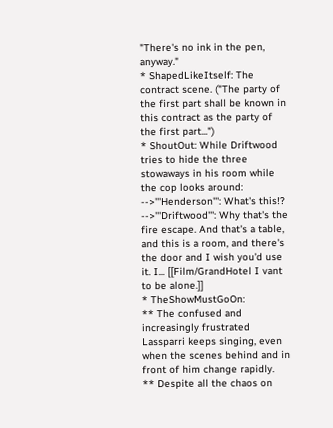"There's no ink in the pen, anyway."
* ShapedLikeItself: The contract scene. ("The party of the first part shall be known in this contract as the party of the first part...")
* ShoutOut: While Driftwood tries to hide the three stowaways in his room while the cop looks around:
-->'''Henderson''': What's this!?
-->'''Driftwood''': Why that's the fire escape. And that's a table, and this is a room, and there's the door and I wish you'd use it. I... [[Film/GrandHotel I vant to be alone.]]
* TheShowMustGoOn:
** The confused and increasingly frustrated Lassparri keeps singing, even when the scenes behind and in front of him change rapidly.
** Despite all the chaos on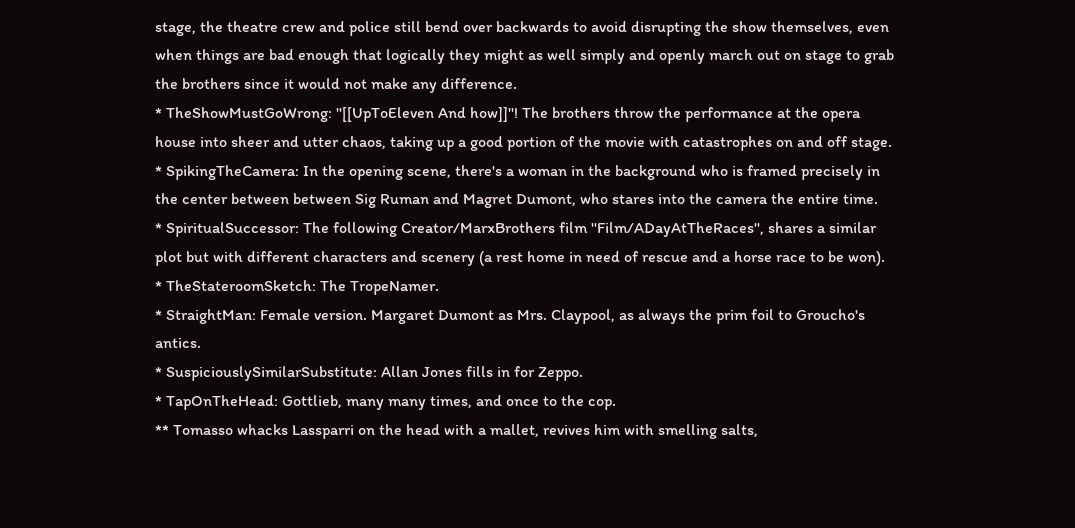stage, the theatre crew and police still bend over backwards to avoid disrupting the show themselves, even when things are bad enough that logically they might as well simply and openly march out on stage to grab the brothers since it would not make any difference.
* TheShowMustGoWrong: ''[[UpToEleven And how]]''! The brothers throw the performance at the opera house into sheer and utter chaos, taking up a good portion of the movie with catastrophes on and off stage.
* SpikingTheCamera: In the opening scene, there's a woman in the background who is framed precisely in the center between between Sig Ruman and Magret Dumont, who stares into the camera the entire time.
* SpiritualSuccessor: The following Creator/MarxBrothers film ''Film/ADayAtTheRaces'', shares a similar plot but with different characters and scenery (a rest home in need of rescue and a horse race to be won).
* TheStateroomSketch: The TropeNamer.
* StraightMan: Female version. Margaret Dumont as Mrs. Claypool, as always the prim foil to Groucho's antics.
* SuspiciouslySimilarSubstitute: Allan Jones fills in for Zeppo.
* TapOnTheHead: Gottlieb, many many times, and once to the cop.
** Tomasso whacks Lassparri on the head with a mallet, revives him with smelling salts,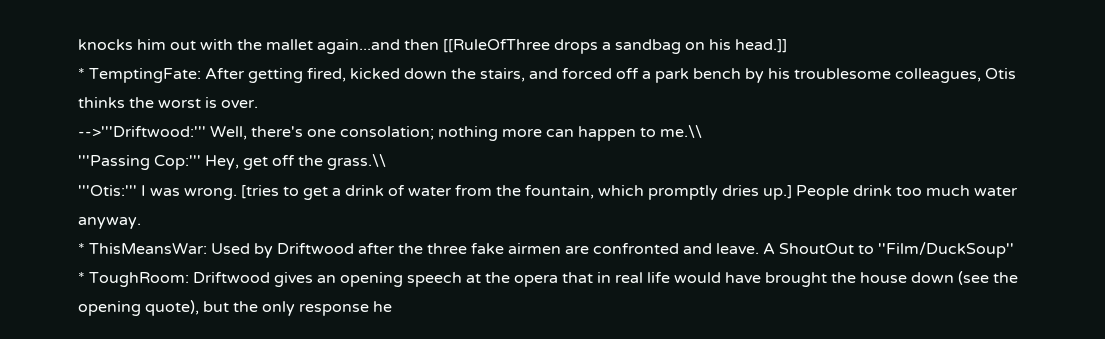knocks him out with the mallet again...and then [[RuleOfThree drops a sandbag on his head.]]
* TemptingFate: After getting fired, kicked down the stairs, and forced off a park bench by his troublesome colleagues, Otis thinks the worst is over.
-->'''Driftwood:''' Well, there's one consolation; nothing more can happen to me.\\
'''Passing Cop:''' Hey, get off the grass.\\
'''Otis:''' I was wrong. [tries to get a drink of water from the fountain, which promptly dries up.] People drink too much water anyway.
* ThisMeansWar: Used by Driftwood after the three fake airmen are confronted and leave. A ShoutOut to ''Film/DuckSoup''
* ToughRoom: Driftwood gives an opening speech at the opera that in real life would have brought the house down (see the opening quote), but the only response he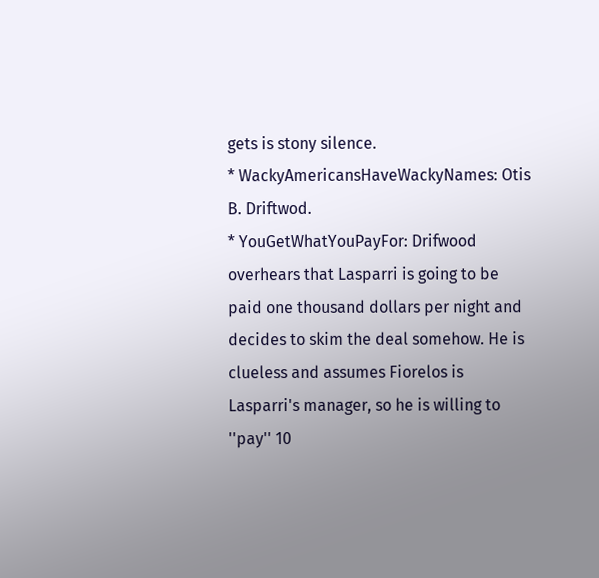gets is stony silence.
* WackyAmericansHaveWackyNames: Otis B. Driftwod.
* YouGetWhatYouPayFor: Drifwood overhears that Lasparri is going to be paid one thousand dollars per night and decides to skim the deal somehow. He is clueless and assumes Fiorelos is Lasparri's manager, so he is willing to ''pay'' 10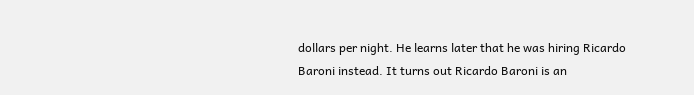dollars per night. He learns later that he was hiring Ricardo Baroni instead. It turns out Ricardo Baroni is an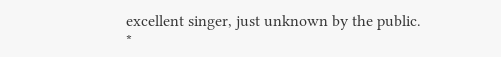excellent singer, just unknown by the public.
*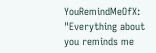YouRemindMeOfX: "Everything about you reminds me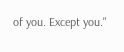of you. Except you."